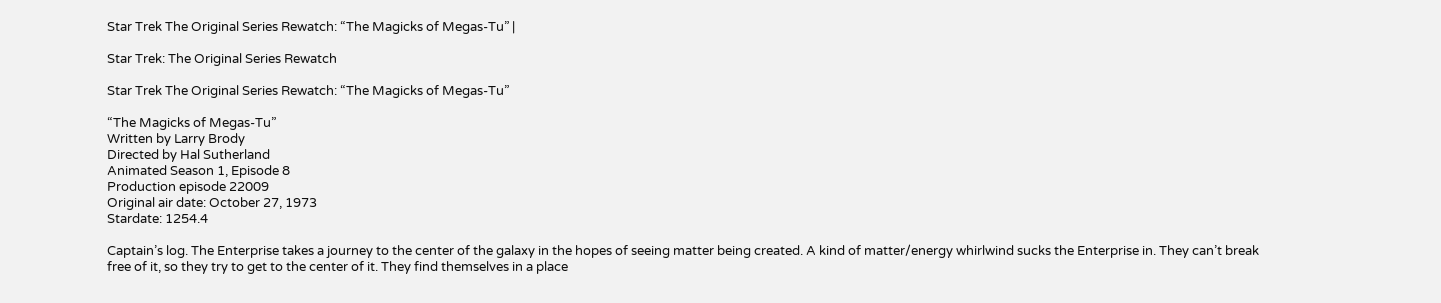Star Trek The Original Series Rewatch: “The Magicks of Megas-Tu” |

Star Trek: The Original Series Rewatch

Star Trek The Original Series Rewatch: “The Magicks of Megas-Tu”

“The Magicks of Megas-Tu”
Written by Larry Brody
Directed by Hal Sutherland
Animated Season 1, Episode 8
Production episode 22009
Original air date: October 27, 1973
Stardate: 1254.4

Captain’s log. The Enterprise takes a journey to the center of the galaxy in the hopes of seeing matter being created. A kind of matter/energy whirlwind sucks the Enterprise in. They can’t break free of it, so they try to get to the center of it. They find themselves in a place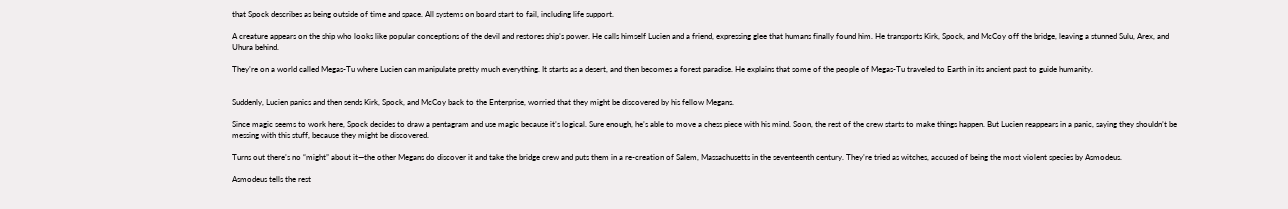that Spock describes as being outside of time and space. All systems on board start to fail, including life support.

A creature appears on the ship who looks like popular conceptions of the devil and restores ship’s power. He calls himself Lucien and a friend, expressing glee that humans finally found him. He transports Kirk, Spock, and McCoy off the bridge, leaving a stunned Sulu, Arex, and Uhura behind.

They’re on a world called Megas-Tu where Lucien can manipulate pretty much everything. It starts as a desert, and then becomes a forest paradise. He explains that some of the people of Megas-Tu traveled to Earth in its ancient past to guide humanity.


Suddenly, Lucien panics and then sends Kirk, Spock, and McCoy back to the Enterprise, worried that they might be discovered by his fellow Megans.

Since magic seems to work here, Spock decides to draw a pentagram and use magic because it’s logical. Sure enough, he’s able to move a chess piece with his mind. Soon, the rest of the crew starts to make things happen. But Lucien reappears in a panic, saying they shouldn’t be messing with this stuff, because they might be discovered.

Turns out there’s no “might” about it—the other Megans do discover it and take the bridge crew and puts them in a re-creation of Salem, Massachusetts in the seventeenth century. They’re tried as witches, accused of being the most violent species by Asmodeus.

Asmodeus tells the rest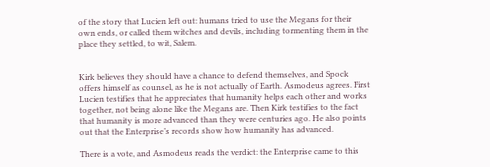of the story that Lucien left out: humans tried to use the Megans for their own ends, or called them witches and devils, including tormenting them in the place they settled, to wit, Salem.


Kirk believes they should have a chance to defend themselves, and Spock offers himself as counsel, as he is not actually of Earth. Asmodeus agrees. First Lucien testifies that he appreciates that humanity helps each other and works together, not being alone like the Megans are. Then Kirk testifies to the fact that humanity is more advanced than they were centuries ago. He also points out that the Enterprise’s records show how humanity has advanced.

There is a vote, and Asmodeus reads the verdict: the Enterprise came to this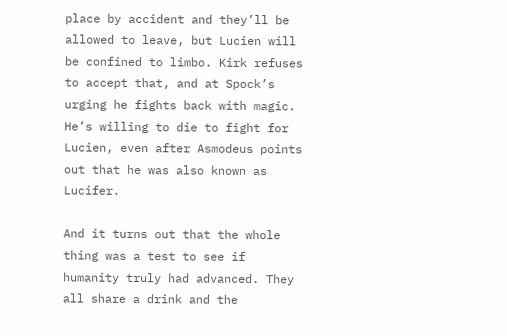place by accident and they’ll be allowed to leave, but Lucien will be confined to limbo. Kirk refuses to accept that, and at Spock’s urging he fights back with magic. He’s willing to die to fight for Lucien, even after Asmodeus points out that he was also known as Lucifer.

And it turns out that the whole thing was a test to see if humanity truly had advanced. They all share a drink and the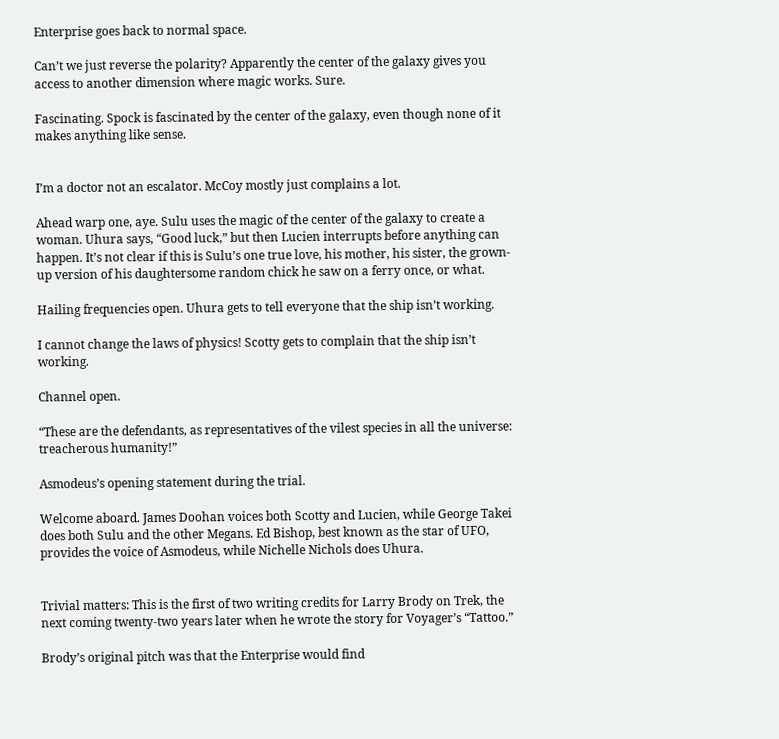Enterprise goes back to normal space.

Can’t we just reverse the polarity? Apparently the center of the galaxy gives you access to another dimension where magic works. Sure.

Fascinating. Spock is fascinated by the center of the galaxy, even though none of it makes anything like sense.


I’m a doctor not an escalator. McCoy mostly just complains a lot.

Ahead warp one, aye. Sulu uses the magic of the center of the galaxy to create a woman. Uhura says, “Good luck,” but then Lucien interrupts before anything can happen. It’s not clear if this is Sulu’s one true love, his mother, his sister, the grown-up version of his daughtersome random chick he saw on a ferry once, or what.

Hailing frequencies open. Uhura gets to tell everyone that the ship isn’t working.

I cannot change the laws of physics! Scotty gets to complain that the ship isn’t working.

Channel open.

“These are the defendants, as representatives of the vilest species in all the universe: treacherous humanity!”

Asmodeus’s opening statement during the trial.

Welcome aboard. James Doohan voices both Scotty and Lucien, while George Takei does both Sulu and the other Megans. Ed Bishop, best known as the star of UFO, provides the voice of Asmodeus, while Nichelle Nichols does Uhura.


Trivial matters: This is the first of two writing credits for Larry Brody on Trek, the next coming twenty-two years later when he wrote the story for Voyager’s “Tattoo.”

Brody’s original pitch was that the Enterprise would find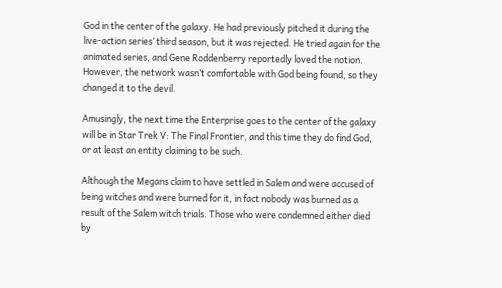God in the center of the galaxy. He had previously pitched it during the live-action series’ third season, but it was rejected. He tried again for the animated series, and Gene Roddenberry reportedly loved the notion. However, the network wasn’t comfortable with God being found, so they changed it to the devil.

Amusingly, the next time the Enterprise goes to the center of the galaxy will be in Star Trek V: The Final Frontier, and this time they do find God, or at least an entity claiming to be such.

Although the Megans claim to have settled in Salem and were accused of being witches and were burned for it, in fact nobody was burned as a result of the Salem witch trials. Those who were condemned either died by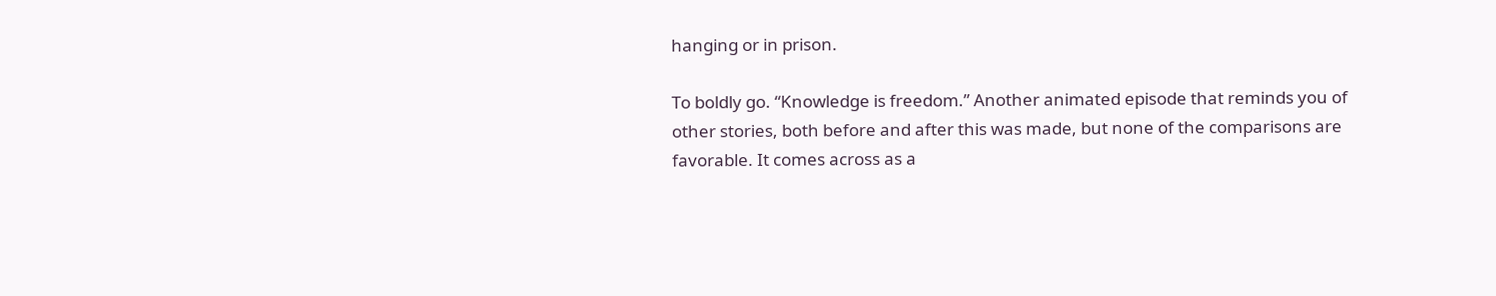hanging or in prison.

To boldly go. “Knowledge is freedom.” Another animated episode that reminds you of other stories, both before and after this was made, but none of the comparisons are favorable. It comes across as a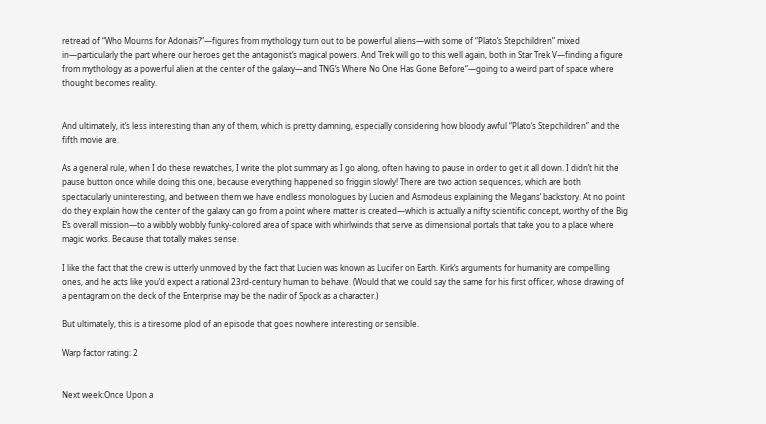retread of “Who Mourns for Adonais?“—figures from mythology turn out to be powerful aliens—with some of “Plato’s Stepchildren” mixed in—particularly the part where our heroes get the antagonist’s magical powers. And Trek will go to this well again, both in Star Trek V—finding a figure from mythology as a powerful alien at the center of the galaxy—and TNG‘s Where No One Has Gone Before“—going to a weird part of space where thought becomes reality.


And ultimately, it’s less interesting than any of them, which is pretty damning, especially considering how bloody awful “Plato’s Stepchildren” and the fifth movie are.

As a general rule, when I do these rewatches, I write the plot summary as I go along, often having to pause in order to get it all down. I didn’t hit the pause button once while doing this one, because everything happened so friggin slowly! There are two action sequences, which are both spectacularly uninteresting, and between them we have endless monologues by Lucien and Asmodeus explaining the Megans’ backstory. At no point do they explain how the center of the galaxy can go from a point where matter is created—which is actually a nifty scientific concept, worthy of the Big E’s overall mission—to a wibbly wobbly funky-colored area of space with whirlwinds that serve as dimensional portals that take you to a place where magic works. Because that totally makes sense.

I like the fact that the crew is utterly unmoved by the fact that Lucien was known as Lucifer on Earth. Kirk’s arguments for humanity are compelling ones, and he acts like you’d expect a rational 23rd-century human to behave. (Would that we could say the same for his first officer, whose drawing of a pentagram on the deck of the Enterprise may be the nadir of Spock as a character.)

But ultimately, this is a tiresome plod of an episode that goes nowhere interesting or sensible.

Warp factor rating: 2


Next week:Once Upon a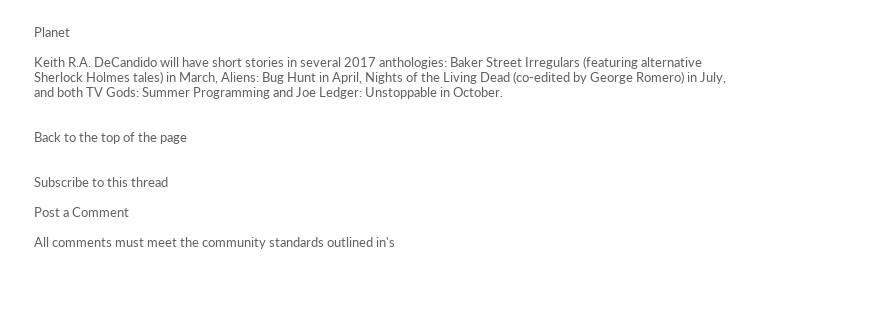Planet

Keith R.A. DeCandido will have short stories in several 2017 anthologies: Baker Street Irregulars (featuring alternative Sherlock Holmes tales) in March, Aliens: Bug Hunt in April, Nights of the Living Dead (co-edited by George Romero) in July, and both TV Gods: Summer Programming and Joe Ledger: Unstoppable in October.


Back to the top of the page


Subscribe to this thread

Post a Comment

All comments must meet the community standards outlined in's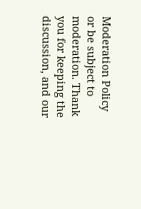Moderation Policy or be subject to moderation. Thank you for keeping the discussion, and our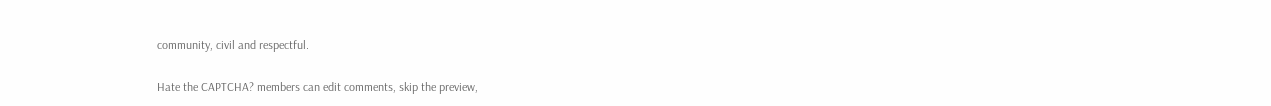community, civil and respectful.

Hate the CAPTCHA? members can edit comments, skip the preview,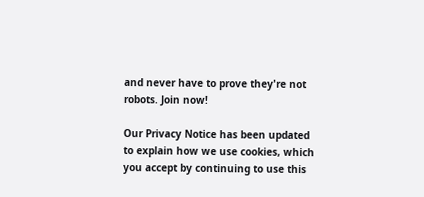and never have to prove they're not robots. Join now!

Our Privacy Notice has been updated to explain how we use cookies, which you accept by continuing to use this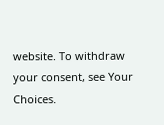website. To withdraw your consent, see Your Choices.